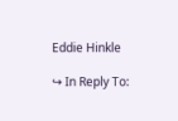Eddie Hinkle

↪ In Reply To: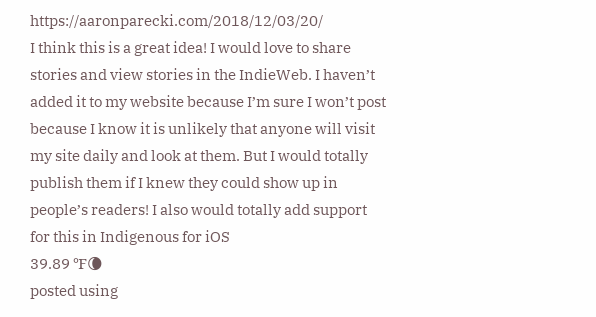https://aaronparecki.com/2018/12/03/20/
I think this is a great idea! I would love to share stories and view stories in the IndieWeb. I haven’t added it to my website because I’m sure I won’t post because I know it is unlikely that anyone will visit my site daily and look at them. But I would totally publish them if I knew they could show up in people’s readers! I also would totally add support for this in Indigenous for iOS
39.89 ℉🌘
posted using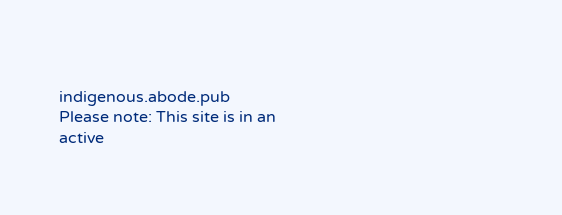indigenous.abode.pub
Please note: This site is in an active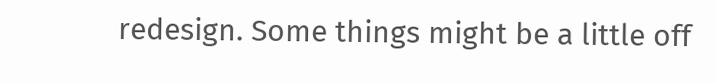redesign. Some things might be a little off